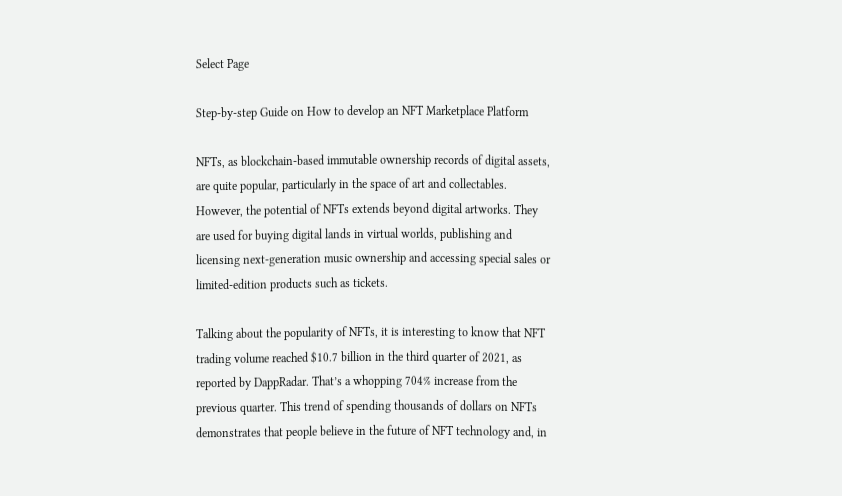Select Page

Step-by-step Guide on How to develop an NFT Marketplace Platform

NFTs, as blockchain-based immutable ownership records of digital assets, are quite popular, particularly in the space of art and collectables. However, the potential of NFTs extends beyond digital artworks. They are used for buying digital lands in virtual worlds, publishing and licensing next-generation music ownership and accessing special sales or limited-edition products such as tickets.

Talking about the popularity of NFTs, it is interesting to know that NFT trading volume reached $10.7 billion in the third quarter of 2021, as reported by DappRadar. That’s a whopping 704% increase from the previous quarter. This trend of spending thousands of dollars on NFTs demonstrates that people believe in the future of NFT technology and, in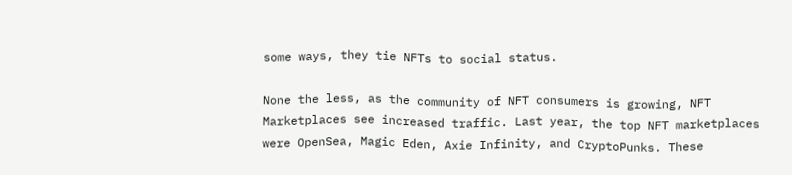some ways, they tie NFTs to social status.

None the less, as the community of NFT consumers is growing, NFT Marketplaces see increased traffic. Last year, the top NFT marketplaces were OpenSea, Magic Eden, Axie Infinity, and CryptoPunks. These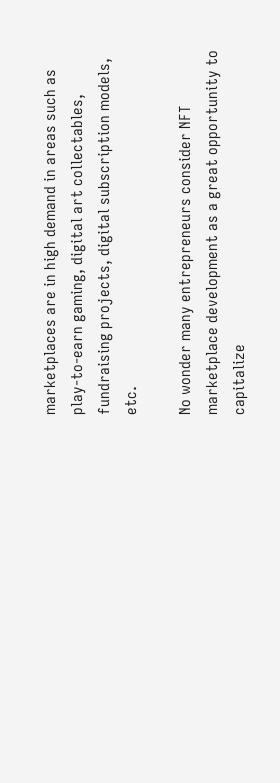marketplaces are in high demand in areas such as play-to-earn gaming, digital art collectables, fundraising projects, digital subscription models, etc.

No wonder many entrepreneurs consider NFT marketplace development as a great opportunity to capitalize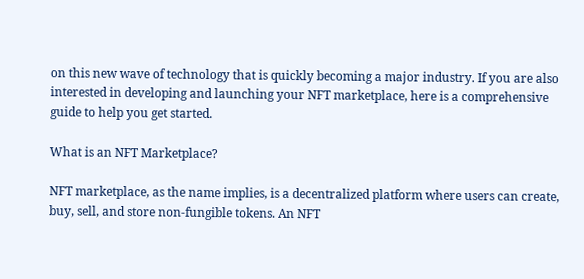on this new wave of technology that is quickly becoming a major industry. If you are also interested in developing and launching your NFT marketplace, here is a comprehensive guide to help you get started.

What is an NFT Marketplace?

NFT marketplace, as the name implies, is a decentralized platform where users can create, buy, sell, and store non-fungible tokens. An NFT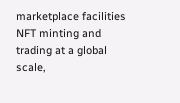marketplace facilities NFT minting and trading at a global scale,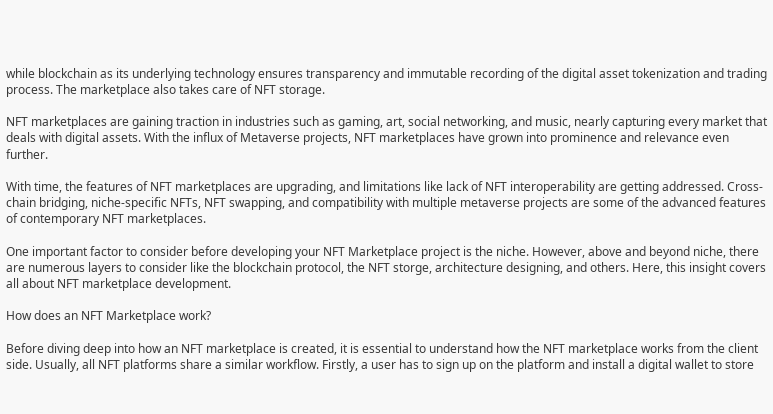while blockchain as its underlying technology ensures transparency and immutable recording of the digital asset tokenization and trading process. The marketplace also takes care of NFT storage.

NFT marketplaces are gaining traction in industries such as gaming, art, social networking, and music, nearly capturing every market that deals with digital assets. With the influx of Metaverse projects, NFT marketplaces have grown into prominence and relevance even further.

With time, the features of NFT marketplaces are upgrading, and limitations like lack of NFT interoperability are getting addressed. Cross-chain bridging, niche-specific NFTs, NFT swapping, and compatibility with multiple metaverse projects are some of the advanced features of contemporary NFT marketplaces.

One important factor to consider before developing your NFT Marketplace project is the niche. However, above and beyond niche, there are numerous layers to consider like the blockchain protocol, the NFT storge, architecture designing, and others. Here, this insight covers all about NFT marketplace development.

How does an NFT Marketplace work?

Before diving deep into how an NFT marketplace is created, it is essential to understand how the NFT marketplace works from the client side. Usually, all NFT platforms share a similar workflow. Firstly, a user has to sign up on the platform and install a digital wallet to store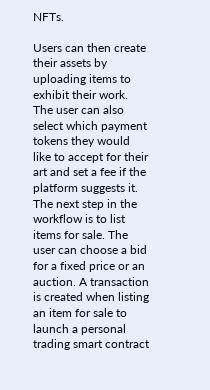NFTs.

Users can then create their assets by uploading items to exhibit their work. The user can also select which payment tokens they would like to accept for their art and set a fee if the platform suggests it. The next step in the workflow is to list items for sale. The user can choose a bid for a fixed price or an auction. A transaction is created when listing an item for sale to launch a personal trading smart contract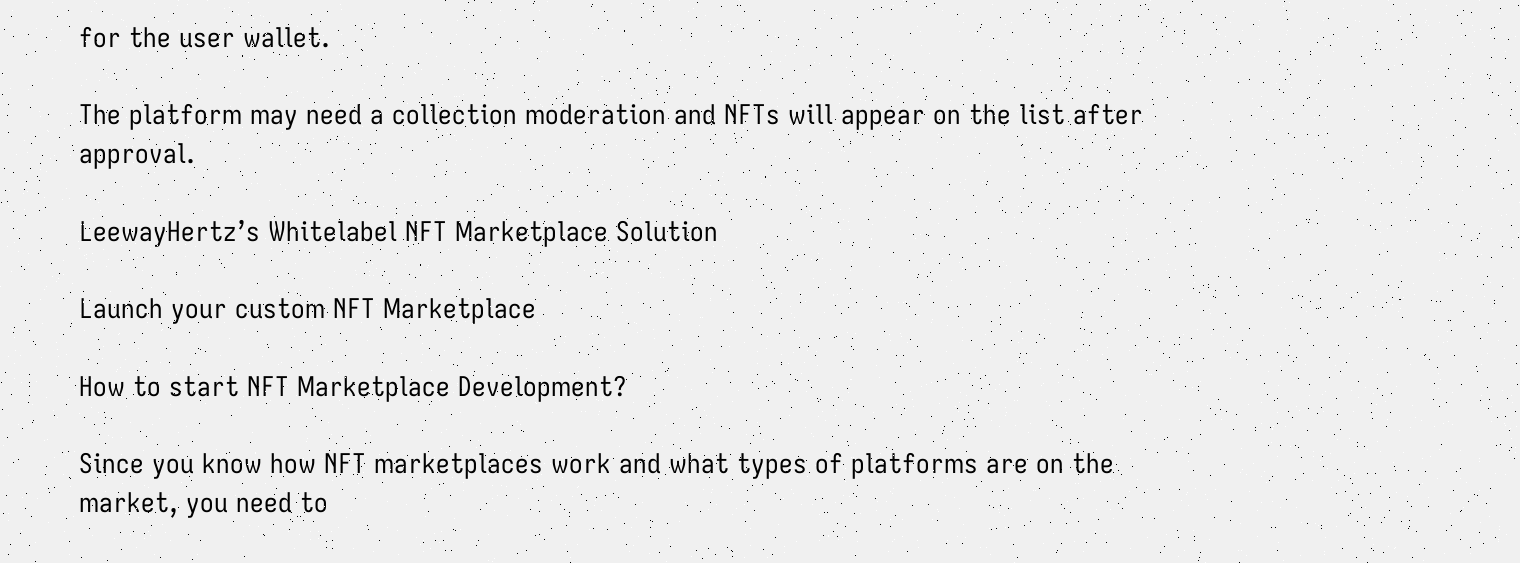for the user wallet.

The platform may need a collection moderation and NFTs will appear on the list after approval.

LeewayHertz’s Whitelabel NFT Marketplace Solution

Launch your custom NFT Marketplace

How to start NFT Marketplace Development?

Since you know how NFT marketplaces work and what types of platforms are on the market, you need to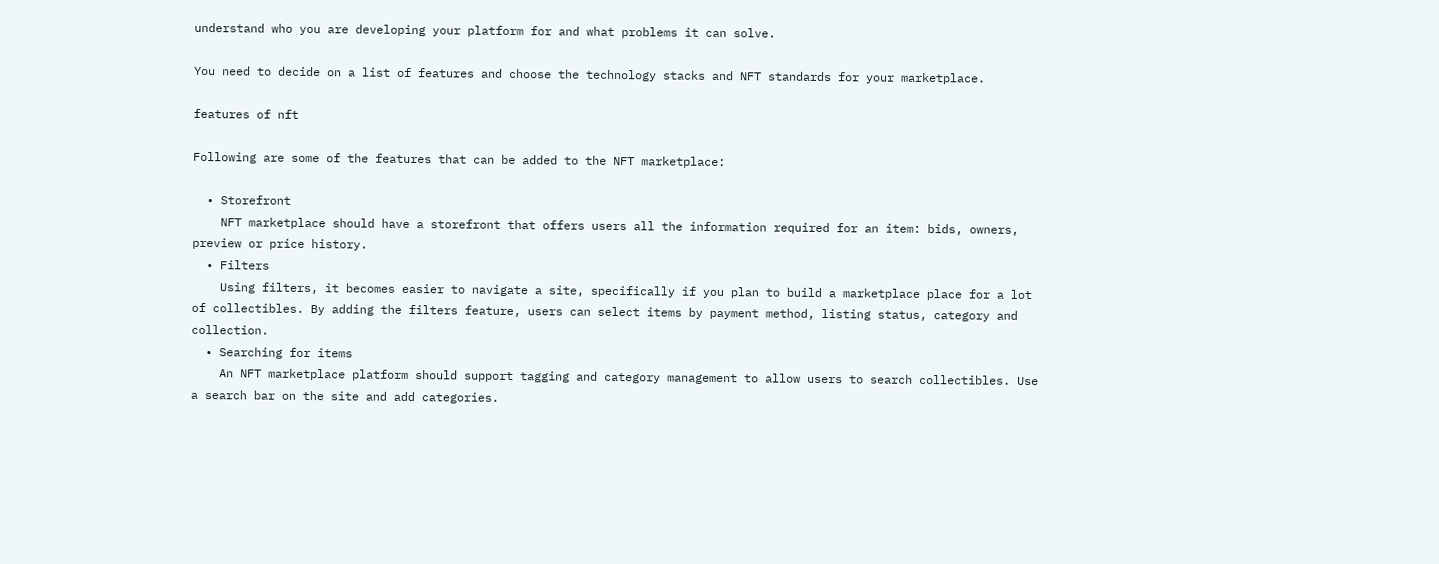understand who you are developing your platform for and what problems it can solve.

You need to decide on a list of features and choose the technology stacks and NFT standards for your marketplace.

features of nft

Following are some of the features that can be added to the NFT marketplace:

  • Storefront
    NFT marketplace should have a storefront that offers users all the information required for an item: bids, owners, preview or price history.
  • Filters
    Using filters, it becomes easier to navigate a site, specifically if you plan to build a marketplace place for a lot of collectibles. By adding the filters feature, users can select items by payment method, listing status, category and collection.
  • Searching for items
    An NFT marketplace platform should support tagging and category management to allow users to search collectibles. Use a search bar on the site and add categories.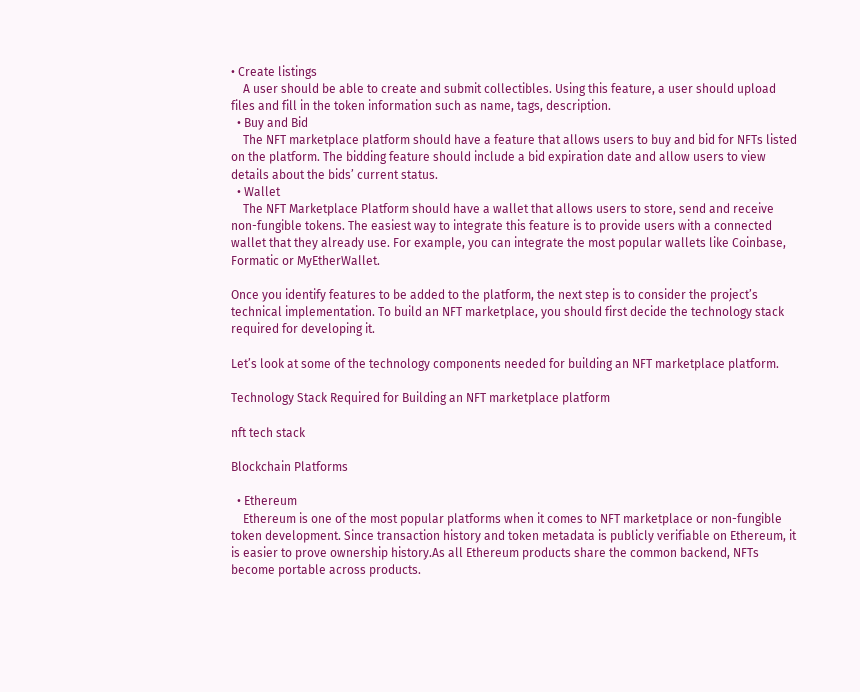• Create listings
    A user should be able to create and submit collectibles. Using this feature, a user should upload files and fill in the token information such as name, tags, description.
  • Buy and Bid
    The NFT marketplace platform should have a feature that allows users to buy and bid for NFTs listed on the platform. The bidding feature should include a bid expiration date and allow users to view details about the bids’ current status.
  • Wallet
    The NFT Marketplace Platform should have a wallet that allows users to store, send and receive non-fungible tokens. The easiest way to integrate this feature is to provide users with a connected wallet that they already use. For example, you can integrate the most popular wallets like Coinbase, Formatic or MyEtherWallet.

Once you identify features to be added to the platform, the next step is to consider the project’s technical implementation. To build an NFT marketplace, you should first decide the technology stack required for developing it.

Let’s look at some of the technology components needed for building an NFT marketplace platform.

Technology Stack Required for Building an NFT marketplace platform

nft tech stack

Blockchain Platforms

  • Ethereum
    Ethereum is one of the most popular platforms when it comes to NFT marketplace or non-fungible token development. Since transaction history and token metadata is publicly verifiable on Ethereum, it is easier to prove ownership history.As all Ethereum products share the common backend, NFTs become portable across products.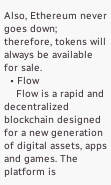Also, Ethereum never goes down; therefore, tokens will always be available for sale.
  • Flow
    Flow is a rapid and decentralized blockchain designed for a new generation of digital assets, apps and games. The platform is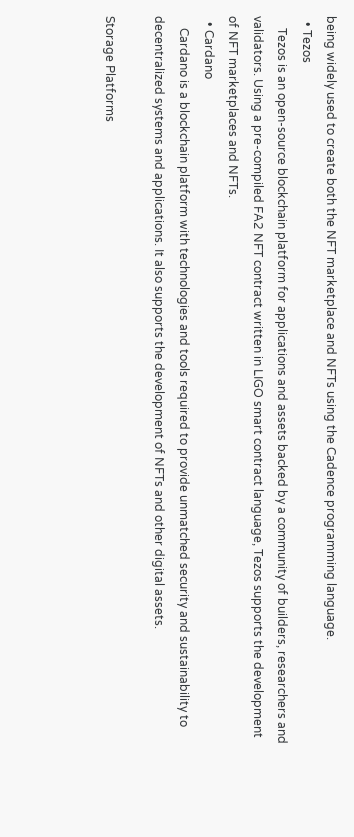being widely used to create both the NFT marketplace and NFTs using the Cadence programming language.
  • Tezos
    Tezos is an open-source blockchain platform for applications and assets backed by a community of builders, researchers and validators. Using a pre-compiled FA2 NFT contract written in LIGO smart contract language, Tezos supports the development of NFT marketplaces and NFTs.
  • Cardano
    Cardano is a blockchain platform with technologies and tools required to provide unmatched security and sustainability to decentralized systems and applications. It also supports the development of NFTs and other digital assets.

Storage Platforms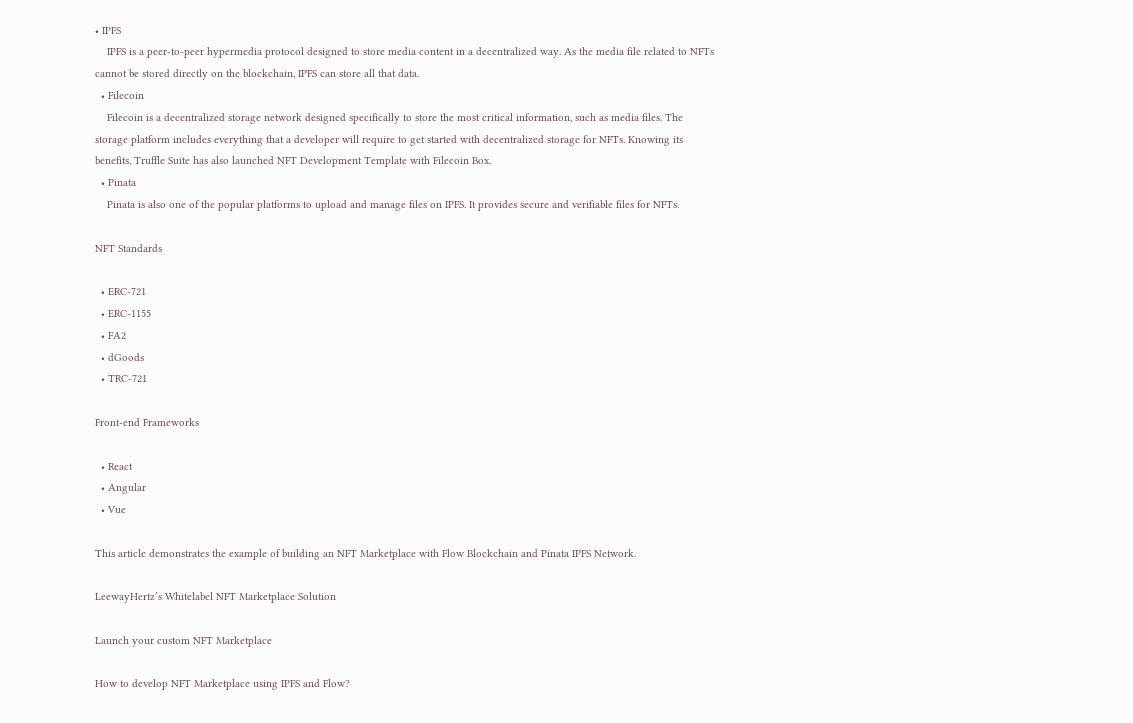• IPFS
    IPFS is a peer-to-peer hypermedia protocol designed to store media content in a decentralized way. As the media file related to NFTs cannot be stored directly on the blockchain, IPFS can store all that data.
  • Filecoin
    Filecoin is a decentralized storage network designed specifically to store the most critical information, such as media files. The storage platform includes everything that a developer will require to get started with decentralized storage for NFTs. Knowing its benefits, Truffle Suite has also launched NFT Development Template with Filecoin Box.
  • Pinata
    Pinata is also one of the popular platforms to upload and manage files on IPFS. It provides secure and verifiable files for NFTs.

NFT Standards

  • ERC-721
  • ERC-1155
  • FA2
  • dGoods
  • TRC-721

Front-end Frameworks

  • React
  • Angular
  • Vue

This article demonstrates the example of building an NFT Marketplace with Flow Blockchain and Pinata IPFS Network.

LeewayHertz’s Whitelabel NFT Marketplace Solution

Launch your custom NFT Marketplace

How to develop NFT Marketplace using IPFS and Flow?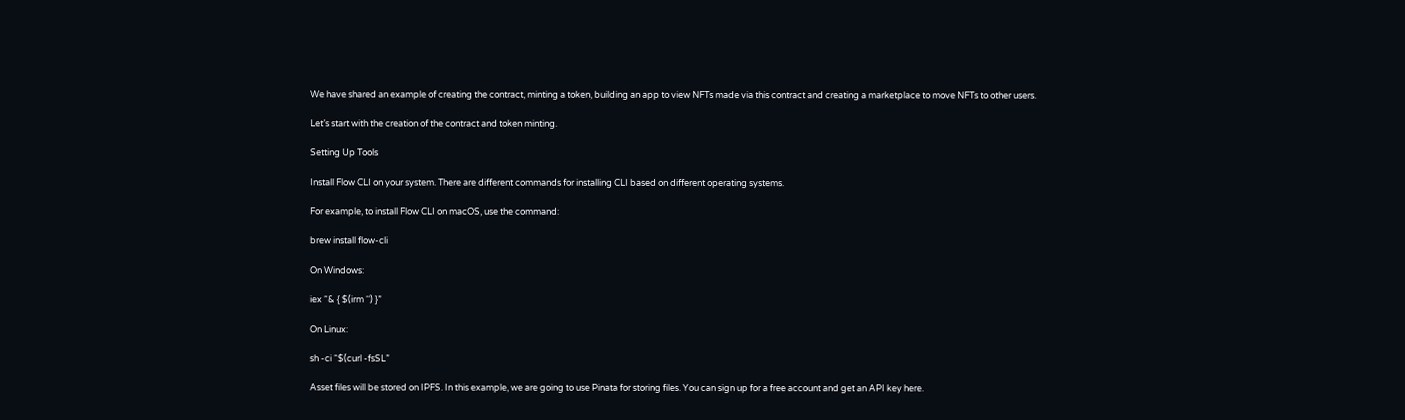We have shared an example of creating the contract, minting a token, building an app to view NFTs made via this contract and creating a marketplace to move NFTs to other users.

Let’s start with the creation of the contract and token minting.

Setting Up Tools

Install Flow CLI on your system. There are different commands for installing CLI based on different operating systems.

For example, to install Flow CLI on macOS, use the command:

brew install flow-cli

On Windows:

iex “& { $(irm ‘‘) }”

On Linux:

sh -ci “$(curl -fsSL”

Asset files will be stored on IPFS. In this example, we are going to use Pinata for storing files. You can sign up for a free account and get an API key here.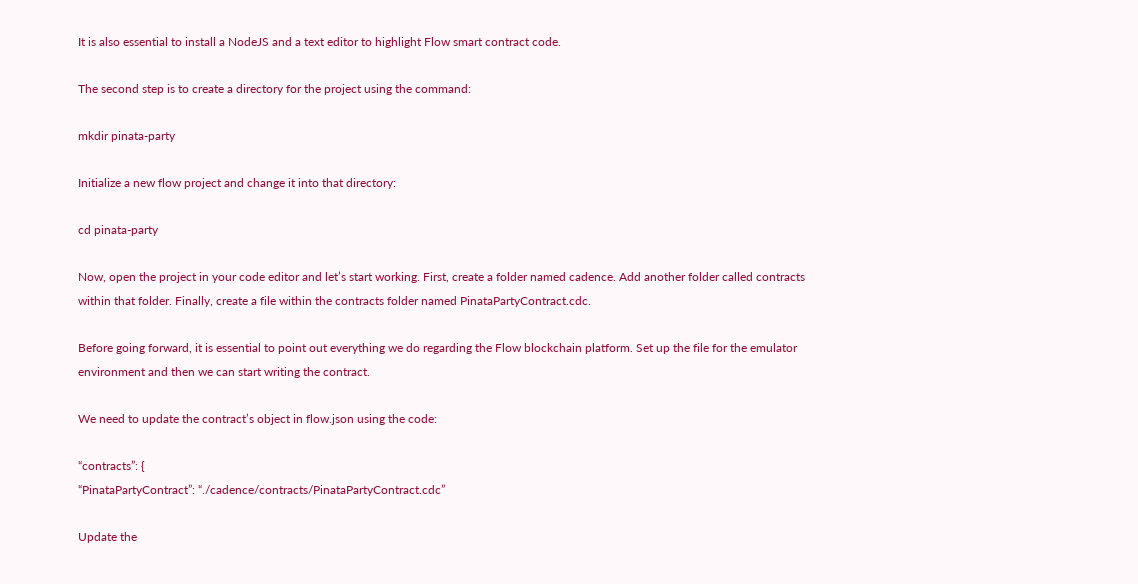It is also essential to install a NodeJS and a text editor to highlight Flow smart contract code.

The second step is to create a directory for the project using the command:

mkdir pinata-party

Initialize a new flow project and change it into that directory:

cd pinata-party

Now, open the project in your code editor and let’s start working. First, create a folder named cadence. Add another folder called contracts within that folder. Finally, create a file within the contracts folder named PinataPartyContract.cdc.

Before going forward, it is essential to point out everything we do regarding the Flow blockchain platform. Set up the file for the emulator environment and then we can start writing the contract.

We need to update the contract’s object in flow.json using the code:

“contracts”: {
“PinataPartyContract”: “./cadence/contracts/PinataPartyContract.cdc”

Update the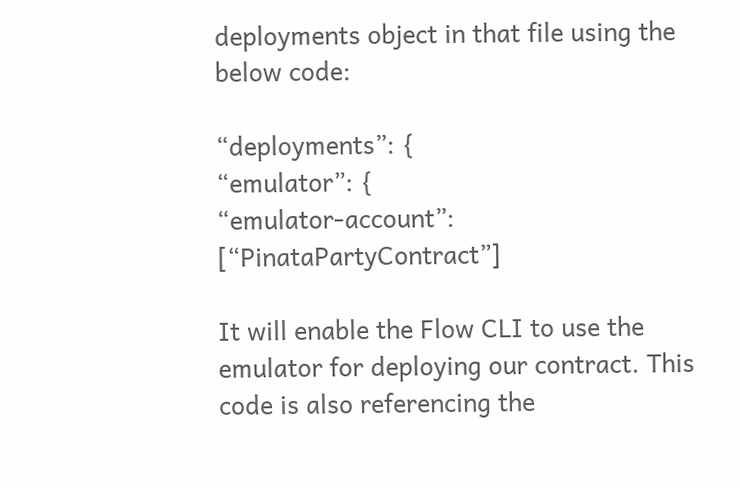deployments object in that file using the below code:

“deployments”: {
“emulator”: {
“emulator-account”: [“PinataPartyContract”]

It will enable the Flow CLI to use the emulator for deploying our contract. This code is also referencing the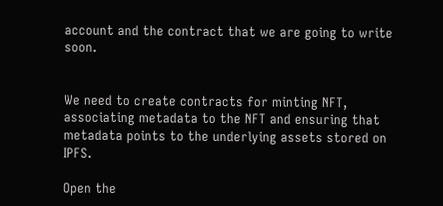account and the contract that we are going to write soon.


We need to create contracts for minting NFT, associating metadata to the NFT and ensuring that metadata points to the underlying assets stored on IPFS.

Open the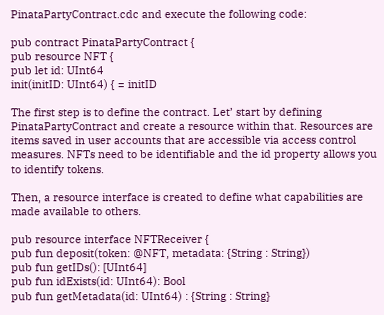PinataPartyContract.cdc and execute the following code:

pub contract PinataPartyContract {
pub resource NFT {
pub let id: UInt64
init(initID: UInt64) { = initID

The first step is to define the contract. Let’ start by defining PinataPartyContract and create a resource within that. Resources are items saved in user accounts that are accessible via access control measures. NFTs need to be identifiable and the id property allows you to identify tokens.

Then, a resource interface is created to define what capabilities are made available to others.

pub resource interface NFTReceiver {
pub fun deposit(token: @NFT, metadata: {String : String})
pub fun getIDs(): [UInt64]
pub fun idExists(id: UInt64): Bool
pub fun getMetadata(id: UInt64) : {String : String}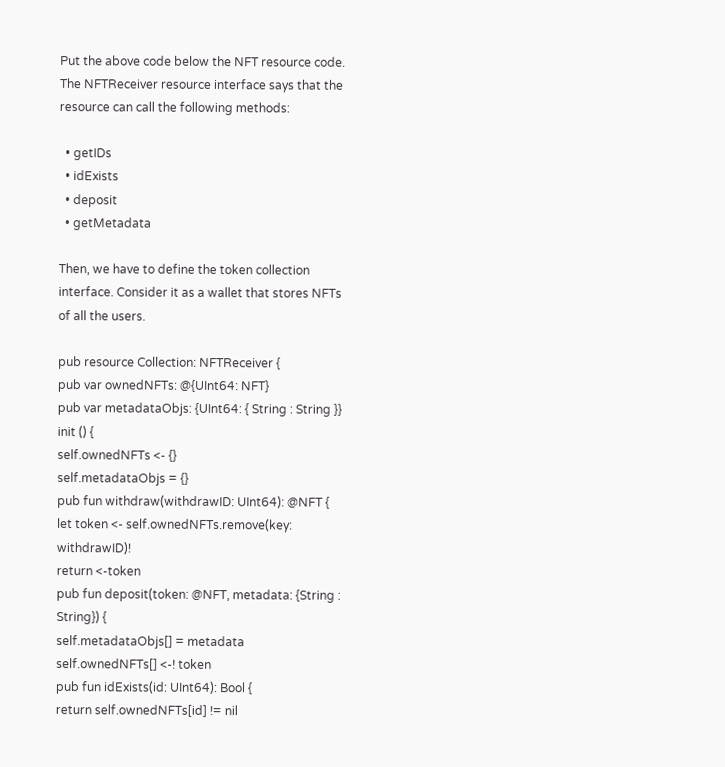Put the above code below the NFT resource code. The NFTReceiver resource interface says that the resource can call the following methods:

  • getIDs
  • idExists
  • deposit
  • getMetadata

Then, we have to define the token collection interface. Consider it as a wallet that stores NFTs of all the users.

pub resource Collection: NFTReceiver {
pub var ownedNFTs: @{UInt64: NFT}
pub var metadataObjs: {UInt64: { String : String }}
init () {
self.ownedNFTs <- {}
self.metadataObjs = {}
pub fun withdraw(withdrawID: UInt64): @NFT {
let token <- self.ownedNFTs.remove(key: withdrawID)!
return <-token
pub fun deposit(token: @NFT, metadata: {String : String}) {
self.metadataObjs[] = metadata
self.ownedNFTs[] <-! token
pub fun idExists(id: UInt64): Bool {
return self.ownedNFTs[id] != nil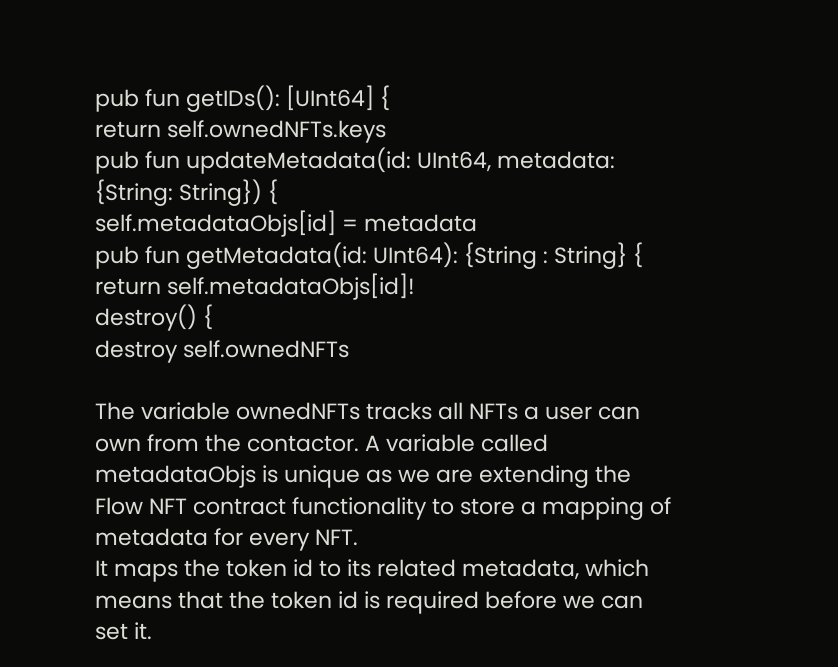pub fun getIDs(): [UInt64] {
return self.ownedNFTs.keys
pub fun updateMetadata(id: UInt64, metadata: {String: String}) {
self.metadataObjs[id] = metadata
pub fun getMetadata(id: UInt64): {String : String} {
return self.metadataObjs[id]!
destroy() {
destroy self.ownedNFTs

The variable ownedNFTs tracks all NFTs a user can own from the contactor. A variable called metadataObjs is unique as we are extending the Flow NFT contract functionality to store a mapping of metadata for every NFT.
It maps the token id to its related metadata, which means that the token id is required before we can set it.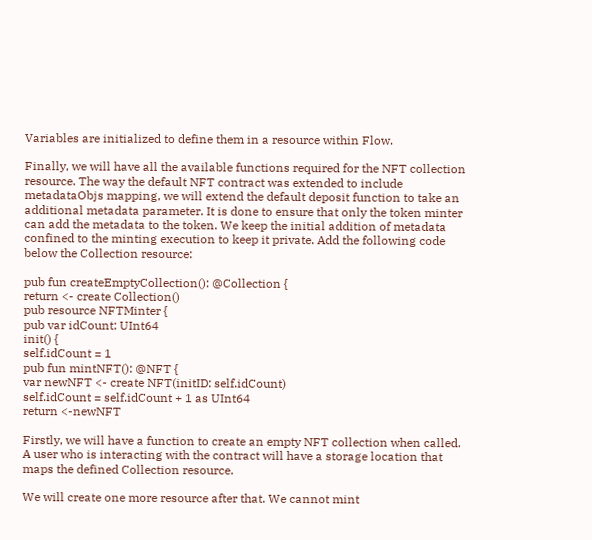Variables are initialized to define them in a resource within Flow.

Finally, we will have all the available functions required for the NFT collection resource. The way the default NFT contract was extended to include metadataObjs mapping, we will extend the default deposit function to take an additional metadata parameter. It is done to ensure that only the token minter can add the metadata to the token. We keep the initial addition of metadata confined to the minting execution to keep it private. Add the following code below the Collection resource:

pub fun createEmptyCollection(): @Collection {
return <- create Collection()
pub resource NFTMinter {
pub var idCount: UInt64
init() {
self.idCount = 1
pub fun mintNFT(): @NFT {
var newNFT <- create NFT(initID: self.idCount)
self.idCount = self.idCount + 1 as UInt64
return <-newNFT

Firstly, we will have a function to create an empty NFT collection when called. A user who is interacting with the contract will have a storage location that maps the defined Collection resource.

We will create one more resource after that. We cannot mint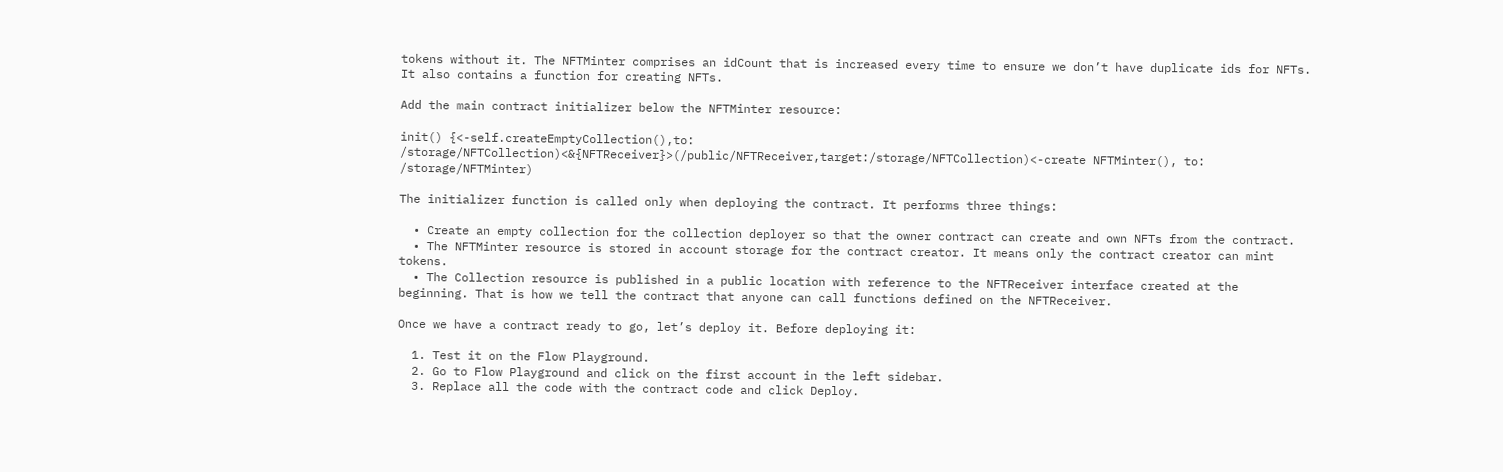tokens without it. The NFTMinter comprises an idCount that is increased every time to ensure we don’t have duplicate ids for NFTs. It also contains a function for creating NFTs.

Add the main contract initializer below the NFTMinter resource:

init() {<-self.createEmptyCollection(),to: /storage/NFTCollection)<&{NFTReceiver}>(/public/NFTReceiver,target:/storage/NFTCollection)<-create NFTMinter(), to: /storage/NFTMinter)

The initializer function is called only when deploying the contract. It performs three things:

  • Create an empty collection for the collection deployer so that the owner contract can create and own NFTs from the contract.
  • The NFTMinter resource is stored in account storage for the contract creator. It means only the contract creator can mint tokens.
  • The Collection resource is published in a public location with reference to the NFTReceiver interface created at the beginning. That is how we tell the contract that anyone can call functions defined on the NFTReceiver.

Once we have a contract ready to go, let’s deploy it. Before deploying it:

  1. Test it on the Flow Playground.
  2. Go to Flow Playground and click on the first account in the left sidebar.
  3. Replace all the code with the contract code and click Deploy.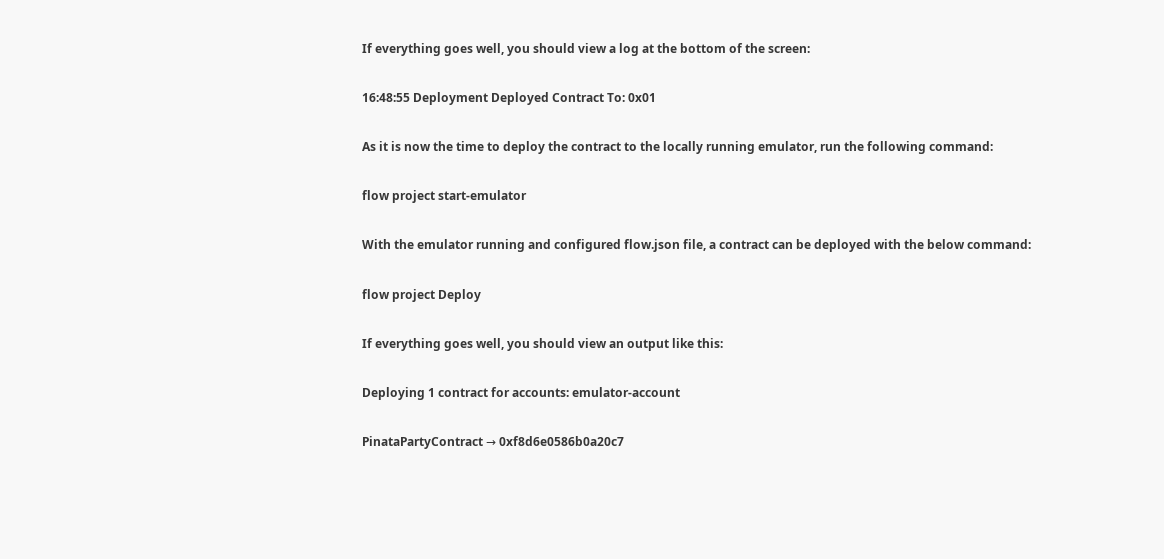If everything goes well, you should view a log at the bottom of the screen:

16:48:55 Deployment Deployed Contract To: 0x01

As it is now the time to deploy the contract to the locally running emulator, run the following command:

flow project start-emulator

With the emulator running and configured flow.json file, a contract can be deployed with the below command:

flow project Deploy

If everything goes well, you should view an output like this:

Deploying 1 contract for accounts: emulator-account

PinataPartyContract → 0xf8d6e0586b0a20c7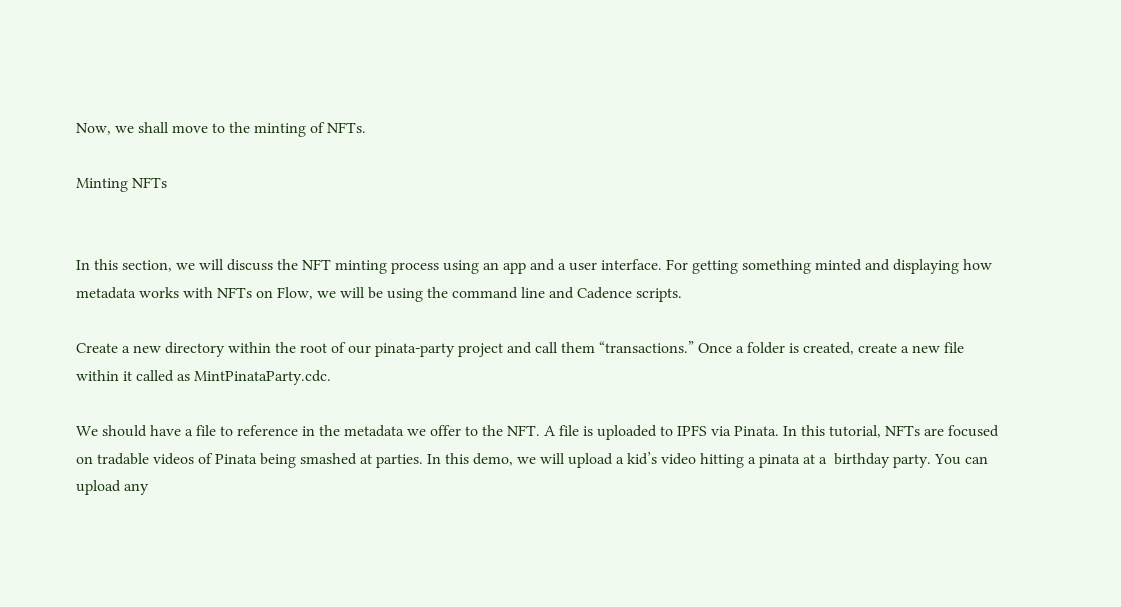Now, we shall move to the minting of NFTs.

Minting NFTs


In this section, we will discuss the NFT minting process using an app and a user interface. For getting something minted and displaying how metadata works with NFTs on Flow, we will be using the command line and Cadence scripts.

Create a new directory within the root of our pinata-party project and call them “transactions.” Once a folder is created, create a new file within it called as MintPinataParty.cdc.

We should have a file to reference in the metadata we offer to the NFT. A file is uploaded to IPFS via Pinata. In this tutorial, NFTs are focused on tradable videos of Pinata being smashed at parties. In this demo, we will upload a kid’s video hitting a pinata at a  birthday party. You can upload any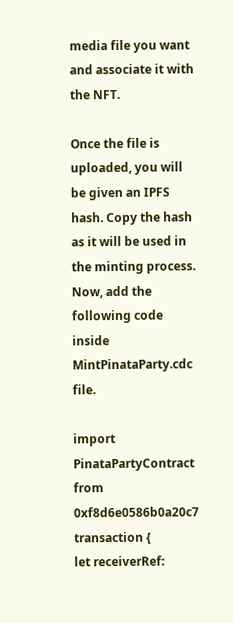media file you want and associate it with the NFT.

Once the file is uploaded, you will be given an IPFS hash. Copy the hash as it will be used in the minting process. Now, add the following code inside MintPinataParty.cdc file.

import PinataPartyContract from 0xf8d6e0586b0a20c7
transaction {
let receiverRef: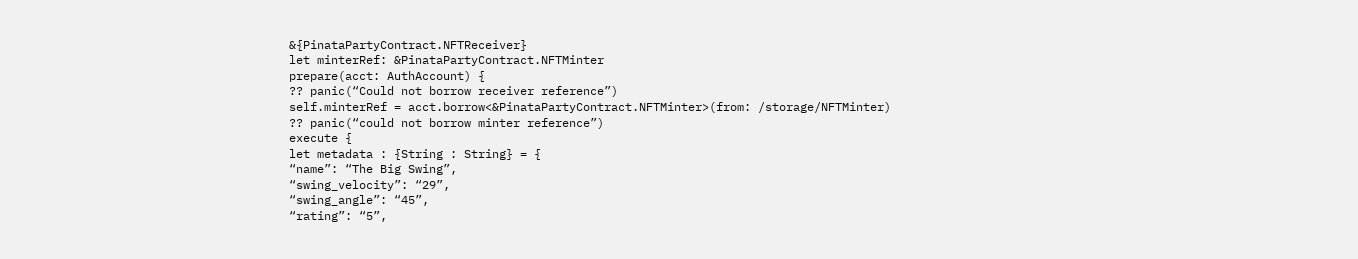&{PinataPartyContract.NFTReceiver}
let minterRef: &PinataPartyContract.NFTMinter
prepare(acct: AuthAccount) {
?? panic(“Could not borrow receiver reference”)
self.minterRef = acct.borrow<&PinataPartyContract.NFTMinter>(from: /storage/NFTMinter)
?? panic(“could not borrow minter reference”)
execute {
let metadata : {String : String} = {
“name”: “The Big Swing”,
“swing_velocity”: “29”,
“swing_angle”: “45”,
“rating”: “5”,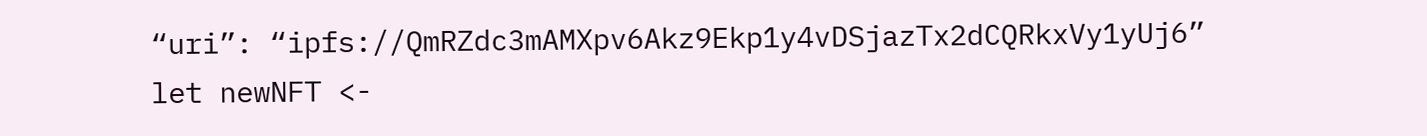“uri”: “ipfs://QmRZdc3mAMXpv6Akz9Ekp1y4vDSjazTx2dCQRkxVy1yUj6”
let newNFT <-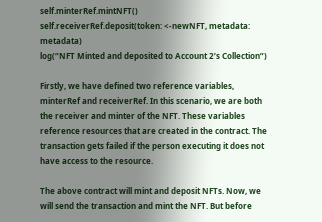self.minterRef.mintNFT()
self.receiverRef.deposit(token: <-newNFT, metadata: metadata)
log(“NFT Minted and deposited to Account 2’s Collection”)

Firstly, we have defined two reference variables, minterRef and receiverRef. In this scenario, we are both the receiver and minter of the NFT. These variables reference resources that are created in the contract. The transaction gets failed if the person executing it does not have access to the resource.

The above contract will mint and deposit NFTs. Now, we will send the transaction and mint the NFT. But before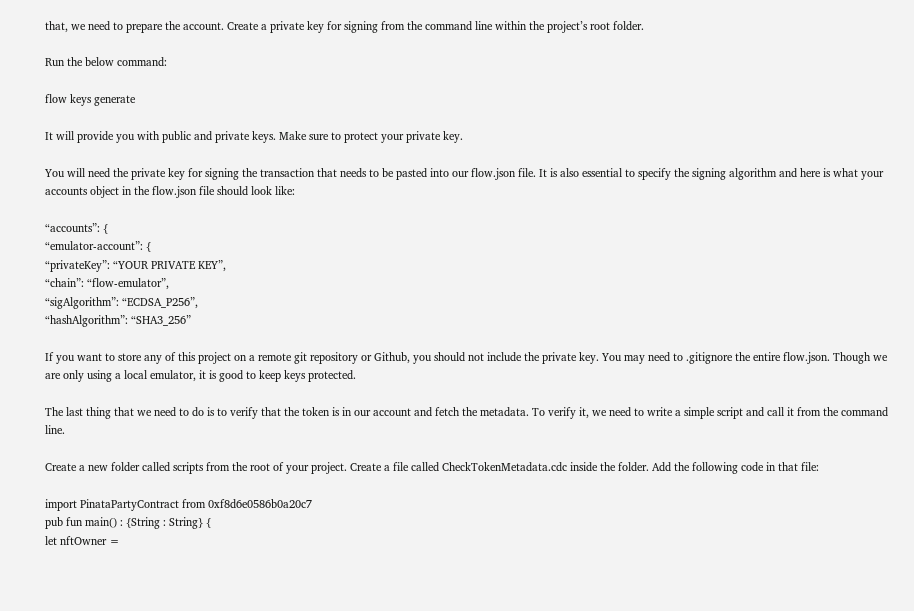that, we need to prepare the account. Create a private key for signing from the command line within the project’s root folder.

Run the below command:

flow keys generate

It will provide you with public and private keys. Make sure to protect your private key.

You will need the private key for signing the transaction that needs to be pasted into our flow.json file. It is also essential to specify the signing algorithm and here is what your accounts object in the flow.json file should look like:

“accounts”: {
“emulator-account”: {
“privateKey”: “YOUR PRIVATE KEY”,
“chain”: “flow-emulator”,
“sigAlgorithm”: “ECDSA_P256”,
“hashAlgorithm”: “SHA3_256”

If you want to store any of this project on a remote git repository or Github, you should not include the private key. You may need to .gitignore the entire flow.json. Though we are only using a local emulator, it is good to keep keys protected.

The last thing that we need to do is to verify that the token is in our account and fetch the metadata. To verify it, we need to write a simple script and call it from the command line.

Create a new folder called scripts from the root of your project. Create a file called CheckTokenMetadata.cdc inside the folder. Add the following code in that file:

import PinataPartyContract from 0xf8d6e0586b0a20c7
pub fun main() : {String : String} {
let nftOwner =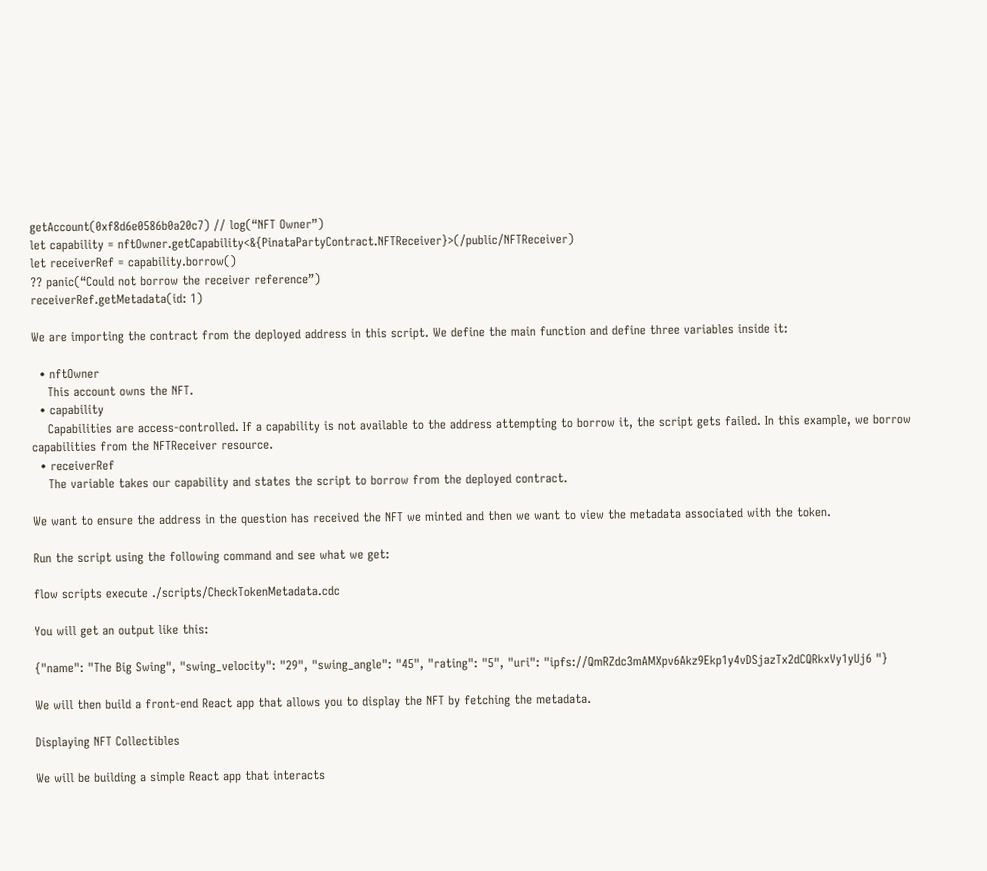getAccount(0xf8d6e0586b0a20c7) // log(“NFT Owner”)
let capability = nftOwner.getCapability<&{PinataPartyContract.NFTReceiver}>(/public/NFTReceiver)
let receiverRef = capability.borrow()
?? panic(“Could not borrow the receiver reference”)
receiverRef.getMetadata(id: 1)

We are importing the contract from the deployed address in this script. We define the main function and define three variables inside it:

  • nftOwner
    This account owns the NFT.
  • capability
    Capabilities are access-controlled. If a capability is not available to the address attempting to borrow it, the script gets failed. In this example, we borrow capabilities from the NFTReceiver resource.
  • receiverRef
    The variable takes our capability and states the script to borrow from the deployed contract.

We want to ensure the address in the question has received the NFT we minted and then we want to view the metadata associated with the token.

Run the script using the following command and see what we get:

flow scripts execute ./scripts/CheckTokenMetadata.cdc

You will get an output like this:

{"name": "The Big Swing", "swing_velocity": "29", "swing_angle": "45", "rating": "5", "uri": "ipfs://QmRZdc3mAMXpv6Akz9Ekp1y4vDSjazTx2dCQRkxVy1yUj6 "}

We will then build a front-end React app that allows you to display the NFT by fetching the metadata.

Displaying NFT Collectibles

We will be building a simple React app that interacts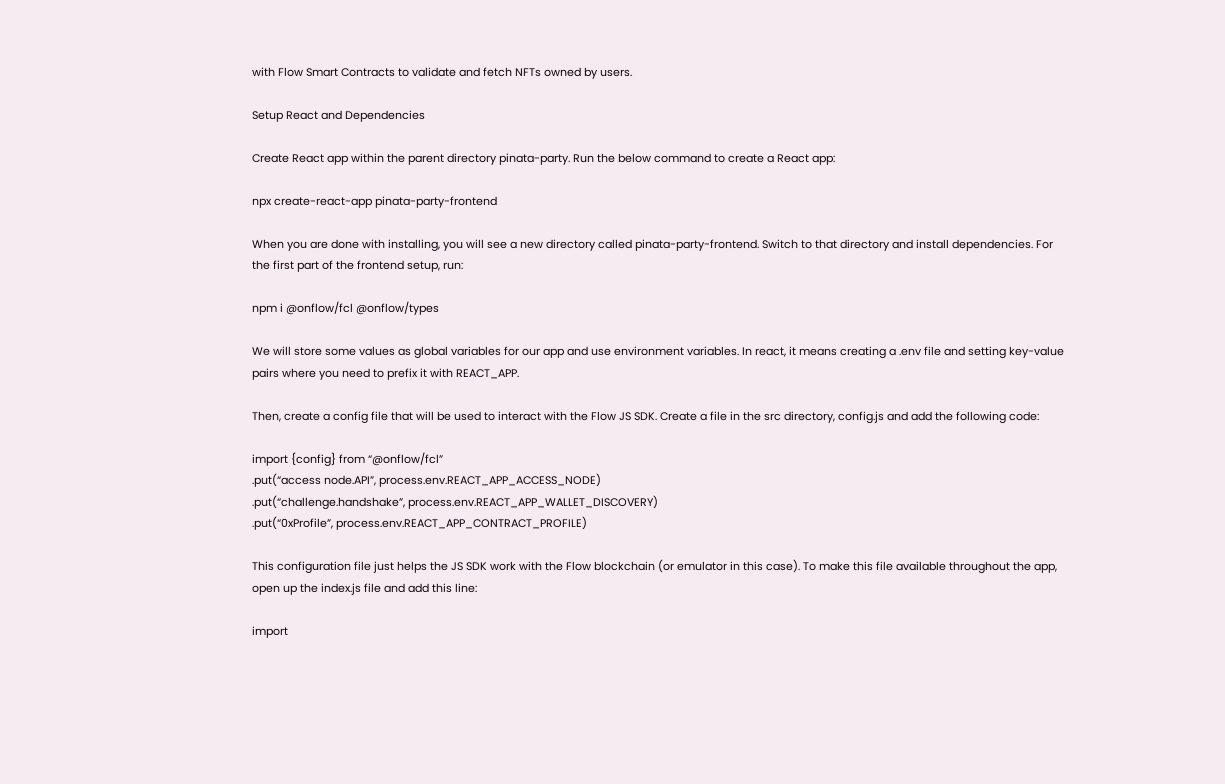with Flow Smart Contracts to validate and fetch NFTs owned by users.

Setup React and Dependencies

Create React app within the parent directory pinata-party. Run the below command to create a React app:

npx create-react-app pinata-party-frontend

When you are done with installing, you will see a new directory called pinata-party-frontend. Switch to that directory and install dependencies. For the first part of the frontend setup, run:

npm i @onflow/fcl @onflow/types

We will store some values as global variables for our app and use environment variables. In react, it means creating a .env file and setting key-value pairs where you need to prefix it with REACT_APP.

Then, create a config file that will be used to interact with the Flow JS SDK. Create a file in the src directory, config.js and add the following code:

import {config} from “@onflow/fcl”
.put(“access node.API”, process.env.REACT_APP_ACCESS_NODE)
.put(“challenge.handshake”, process.env.REACT_APP_WALLET_DISCOVERY)
.put(“0xProfile”, process.env.REACT_APP_CONTRACT_PROFILE)

This configuration file just helps the JS SDK work with the Flow blockchain (or emulator in this case). To make this file available throughout the app, open up the index.js file and add this line:

import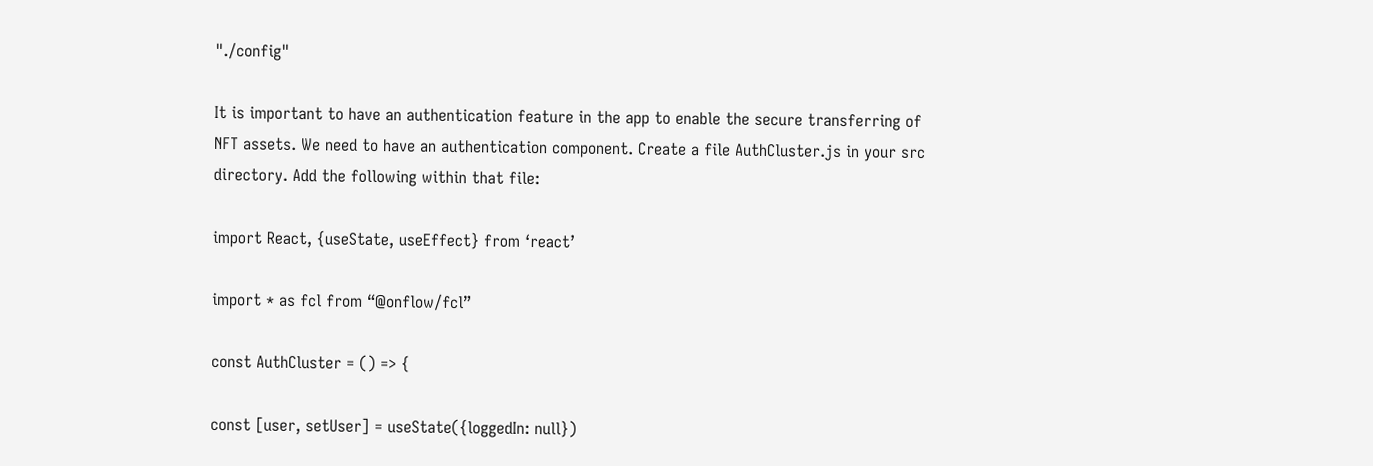"./config"

It is important to have an authentication feature in the app to enable the secure transferring of NFT assets. We need to have an authentication component. Create a file AuthCluster.js in your src directory. Add the following within that file:

import React, {useState, useEffect} from ‘react’

import * as fcl from “@onflow/fcl”

const AuthCluster = () => {

const [user, setUser] = useState({loggedIn: null})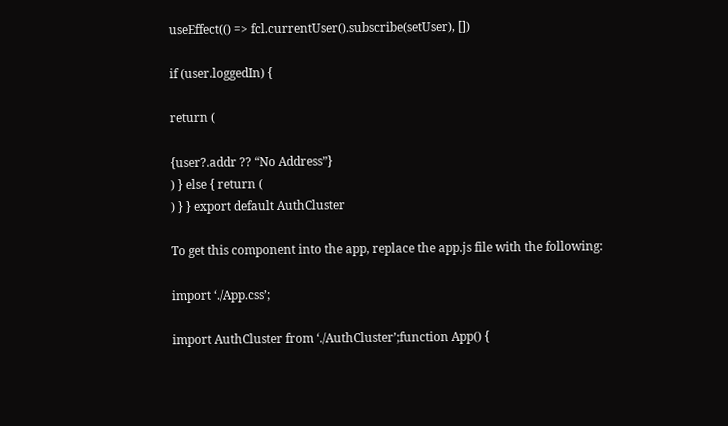useEffect(() => fcl.currentUser().subscribe(setUser), [])

if (user.loggedIn) {

return (

{user?.addr ?? “No Address”}
) } else { return (
) } } export default AuthCluster

To get this component into the app, replace the app.js file with the following:

import ‘./App.css’;

import AuthCluster from ‘./AuthCluster’;function App() {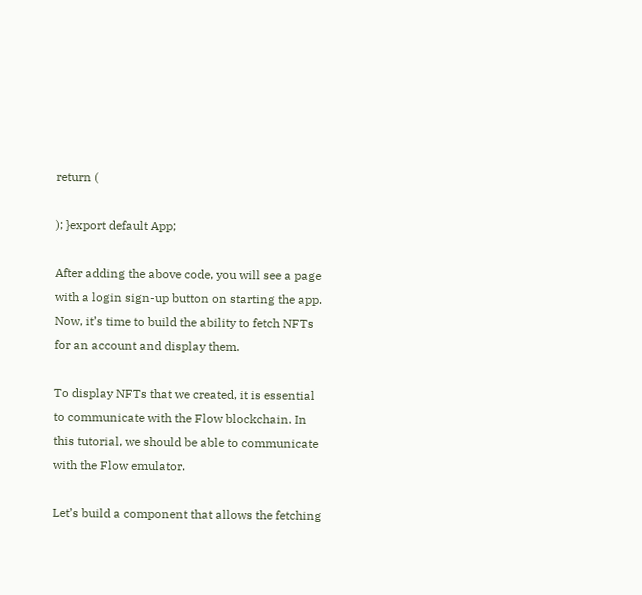return (

); }export default App;

After adding the above code, you will see a page with a login sign-up button on starting the app. Now, it’s time to build the ability to fetch NFTs for an account and display them.

To display NFTs that we created, it is essential to communicate with the Flow blockchain. In this tutorial, we should be able to communicate with the Flow emulator.

Let’s build a component that allows the fetching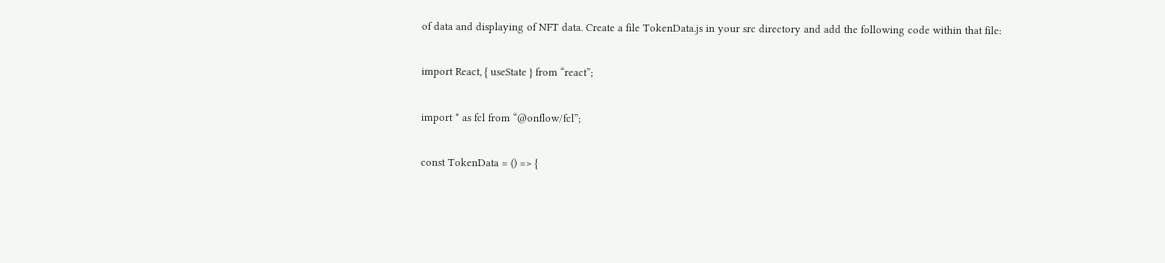of data and displaying of NFT data. Create a file TokenData.js in your src directory and add the following code within that file:

import React, { useState } from “react”;

import * as fcl from “@onflow/fcl”;

const TokenData = () => {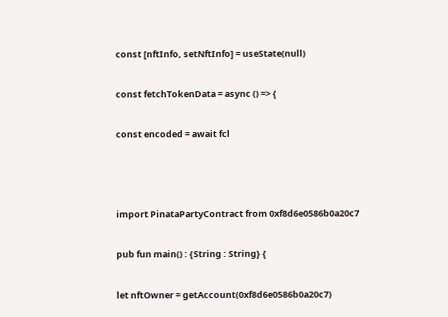const [nftInfo, setNftInfo] = useState(null)

const fetchTokenData = async () => {

const encoded = await fcl



import PinataPartyContract from 0xf8d6e0586b0a20c7

pub fun main() : {String : String} {

let nftOwner = getAccount(0xf8d6e0586b0a20c7)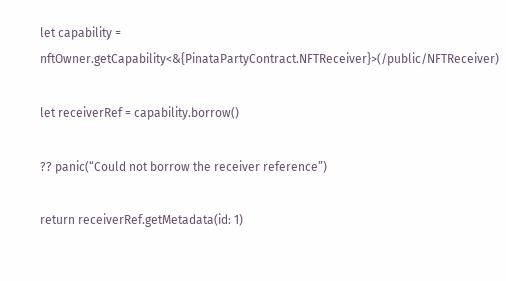let capability = nftOwner.getCapability<&{PinataPartyContract.NFTReceiver}>(/public/NFTReceiver)

let receiverRef = capability.borrow()

?? panic(“Could not borrow the receiver reference”)

return receiverRef.getMetadata(id: 1)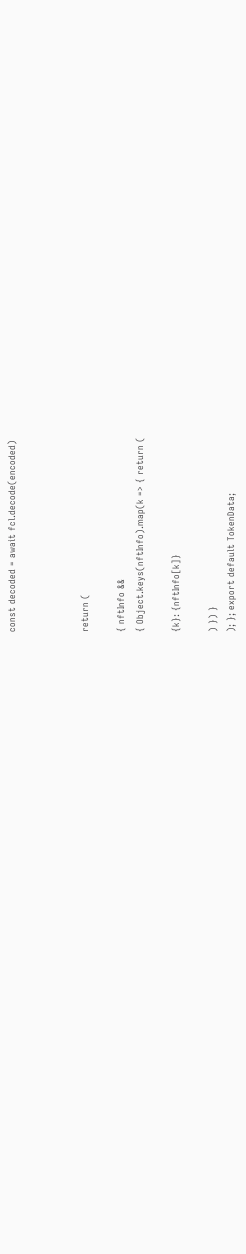const decoded = await fcl.decode(encoded)



return (

{ nftInfo &&
{ Object.keys(nftInfo).map(k => { return (

{k}: {nftInfo[k]}

) }) }
); }; export default TokenData;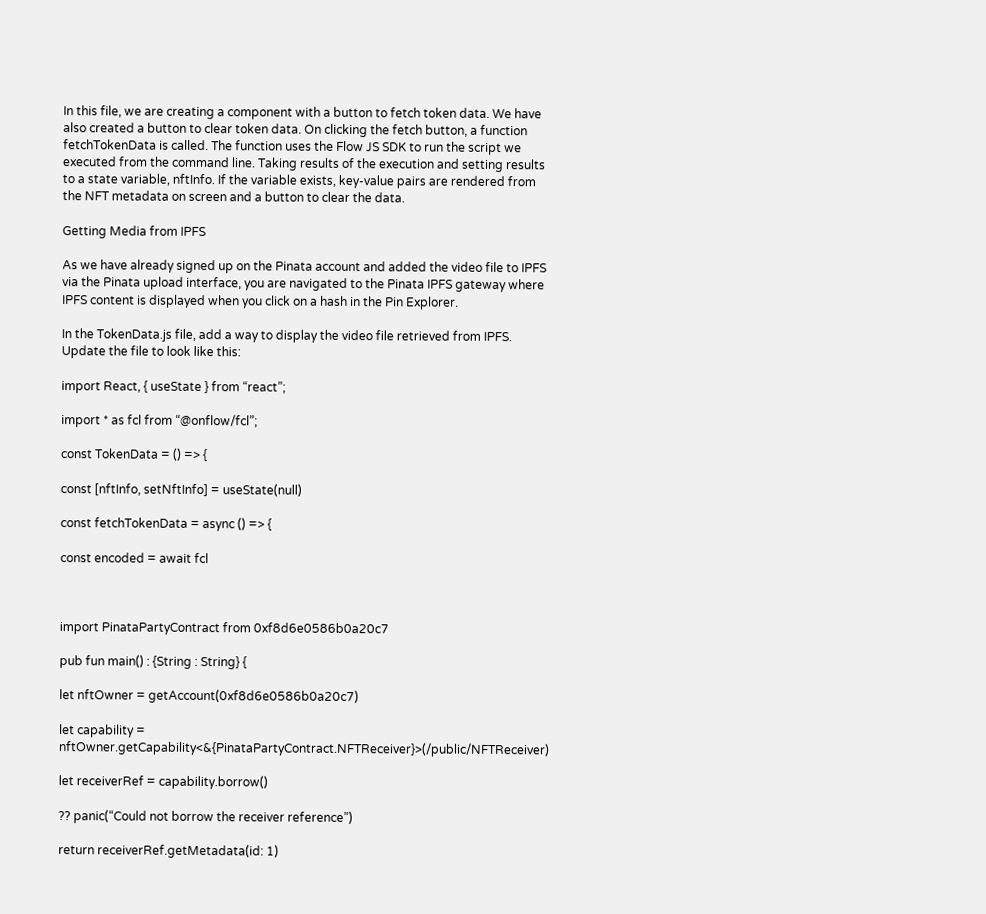In this file, we are creating a component with a button to fetch token data. We have also created a button to clear token data. On clicking the fetch button, a function fetchTokenData is called. The function uses the Flow JS SDK to run the script we executed from the command line. Taking results of the execution and setting results to a state variable, nftInfo. If the variable exists, key-value pairs are rendered from the NFT metadata on screen and a button to clear the data.

Getting Media from IPFS

As we have already signed up on the Pinata account and added the video file to IPFS via the Pinata upload interface, you are navigated to the Pinata IPFS gateway where IPFS content is displayed when you click on a hash in the Pin Explorer.

In the TokenData.js file, add a way to display the video file retrieved from IPFS. Update the file to look like this:

import React, { useState } from “react”;

import * as fcl from “@onflow/fcl”;

const TokenData = () => {

const [nftInfo, setNftInfo] = useState(null)

const fetchTokenData = async () => {

const encoded = await fcl



import PinataPartyContract from 0xf8d6e0586b0a20c7

pub fun main() : {String : String} {

let nftOwner = getAccount(0xf8d6e0586b0a20c7)

let capability = nftOwner.getCapability<&{PinataPartyContract.NFTReceiver}>(/public/NFTReceiver)

let receiverRef = capability.borrow()

?? panic(“Could not borrow the receiver reference”)

return receiverRef.getMetadata(id: 1)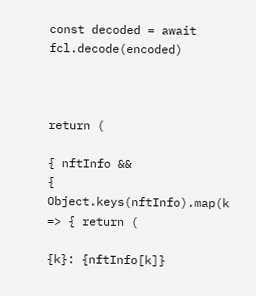const decoded = await fcl.decode(encoded)



return (

{ nftInfo &&
{ Object.keys(nftInfo).map(k => { return (

{k}: {nftInfo[k]}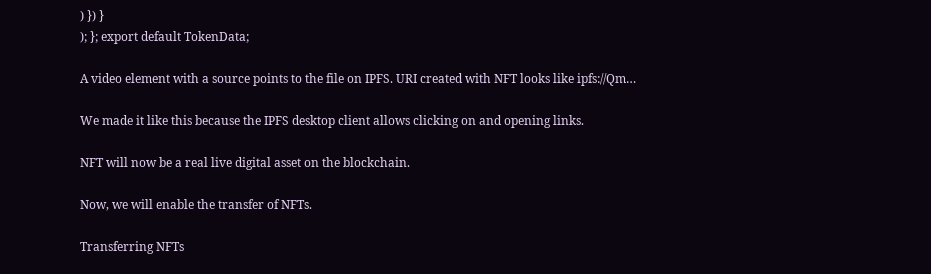) }) }
); }; export default TokenData;

A video element with a source points to the file on IPFS. URI created with NFT looks like ipfs://Qm…

We made it like this because the IPFS desktop client allows clicking on and opening links.

NFT will now be a real live digital asset on the blockchain.

Now, we will enable the transfer of NFTs.

Transferring NFTs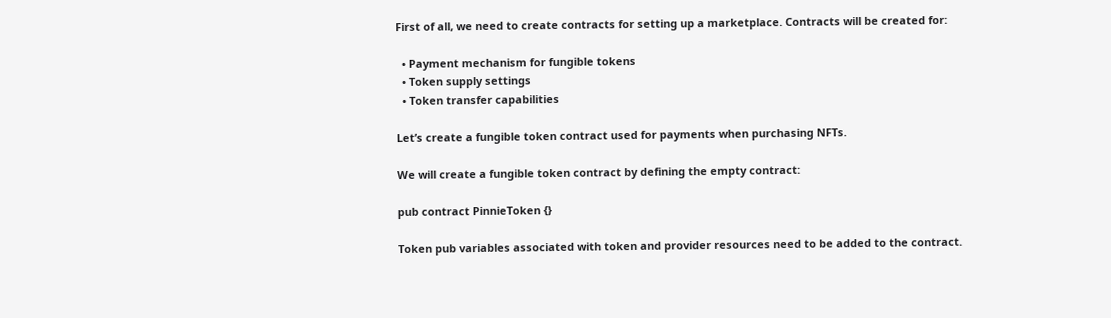First of all, we need to create contracts for setting up a marketplace. Contracts will be created for:

  • Payment mechanism for fungible tokens
  • Token supply settings
  • Token transfer capabilities

Let’s create a fungible token contract used for payments when purchasing NFTs.

We will create a fungible token contract by defining the empty contract:

pub contract PinnieToken {}

Token pub variables associated with token and provider resources need to be added to the contract.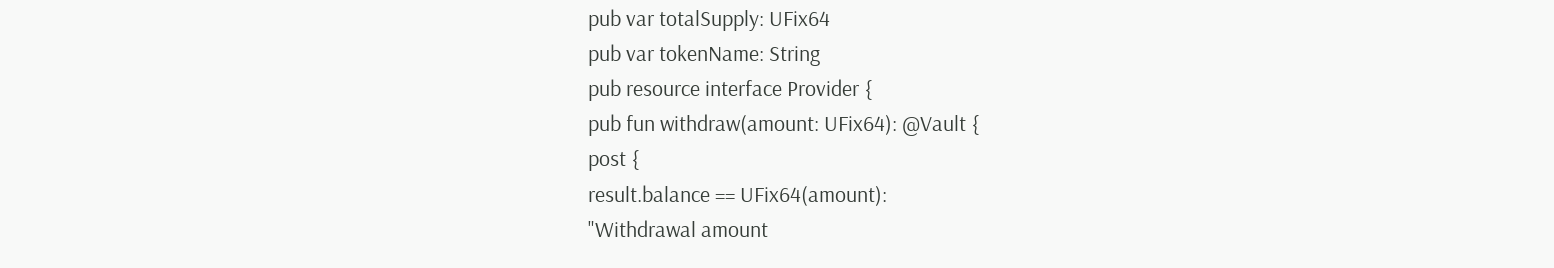pub var totalSupply: UFix64
pub var tokenName: String
pub resource interface Provider {
pub fun withdraw(amount: UFix64): @Vault {
post {
result.balance == UFix64(amount):
"Withdrawal amount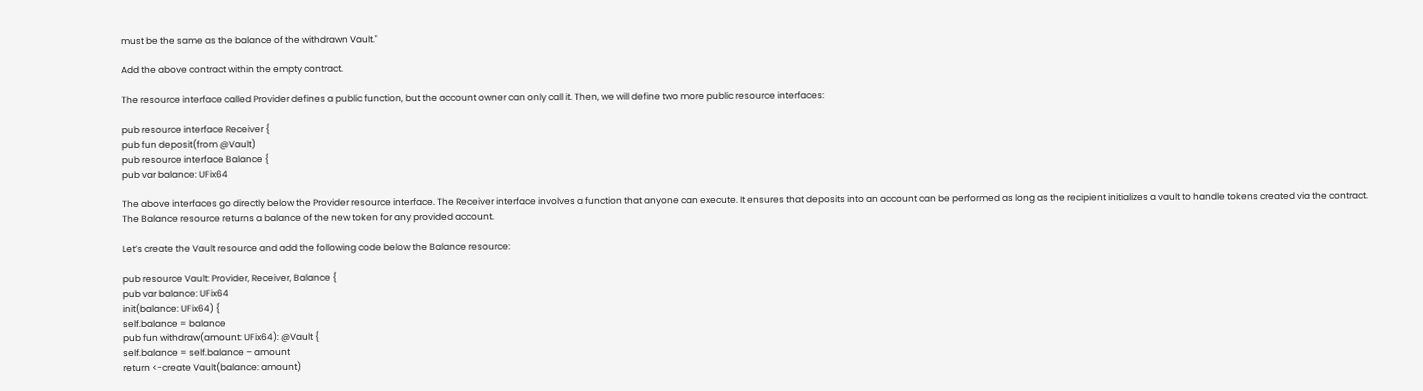must be the same as the balance of the withdrawn Vault."

Add the above contract within the empty contract.

The resource interface called Provider defines a public function, but the account owner can only call it. Then, we will define two more public resource interfaces:

pub resource interface Receiver {
pub fun deposit(from @Vault)
pub resource interface Balance {
pub var balance: UFix64

The above interfaces go directly below the Provider resource interface. The Receiver interface involves a function that anyone can execute. It ensures that deposits into an account can be performed as long as the recipient initializes a vault to handle tokens created via the contract. The Balance resource returns a balance of the new token for any provided account.

Let’s create the Vault resource and add the following code below the Balance resource:

pub resource Vault: Provider, Receiver, Balance {
pub var balance: UFix64
init(balance: UFix64) {
self.balance = balance
pub fun withdraw(amount: UFix64): @Vault {
self.balance = self.balance – amount
return <-create Vault(balance: amount)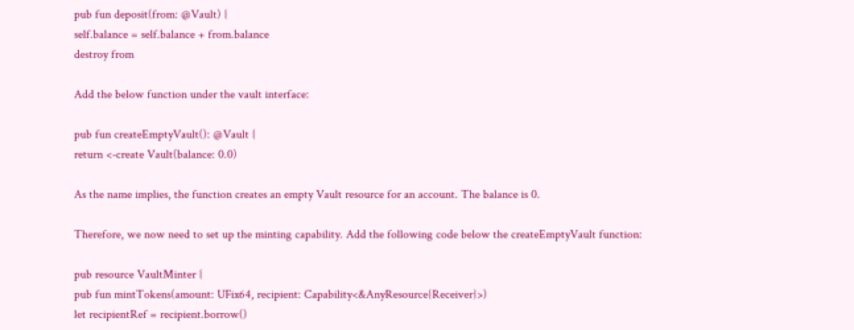pub fun deposit(from: @Vault) {
self.balance = self.balance + from.balance
destroy from

Add the below function under the vault interface:

pub fun createEmptyVault(): @Vault {
return <-create Vault(balance: 0.0)

As the name implies, the function creates an empty Vault resource for an account. The balance is 0.

Therefore, we now need to set up the minting capability. Add the following code below the createEmptyVault function:

pub resource VaultMinter {
pub fun mintTokens(amount: UFix64, recipient: Capability<&AnyResource{Receiver}>)
let recipientRef = recipient.borrow()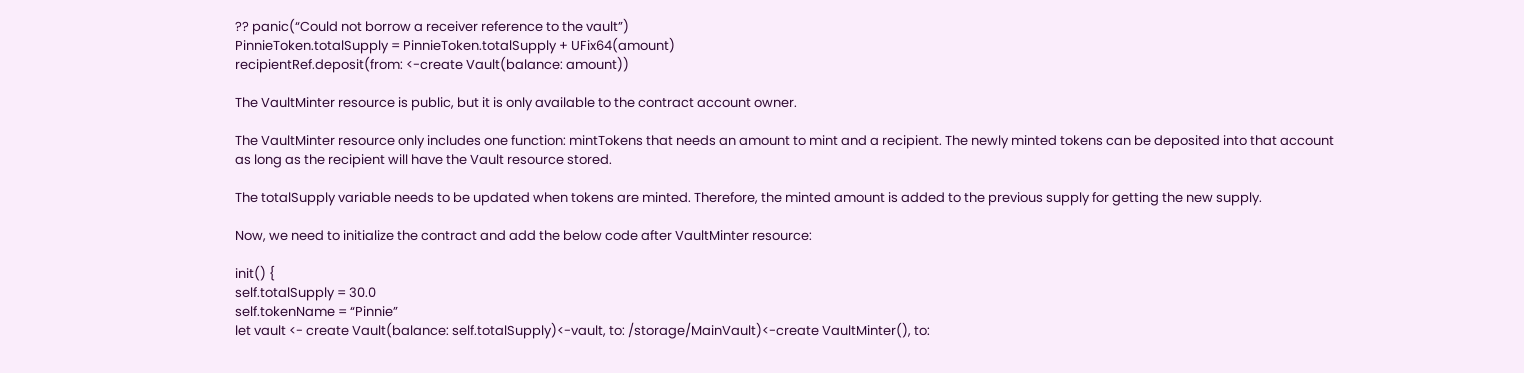?? panic(“Could not borrow a receiver reference to the vault”)
PinnieToken.totalSupply = PinnieToken.totalSupply + UFix64(amount)
recipientRef.deposit(from: <-create Vault(balance: amount))

The VaultMinter resource is public, but it is only available to the contract account owner.

The VaultMinter resource only includes one function: mintTokens that needs an amount to mint and a recipient. The newly minted tokens can be deposited into that account as long as the recipient will have the Vault resource stored.

The totalSupply variable needs to be updated when tokens are minted. Therefore, the minted amount is added to the previous supply for getting the new supply.

Now, we need to initialize the contract and add the below code after VaultMinter resource:

init() {
self.totalSupply = 30.0
self.tokenName = “Pinnie”
let vault <- create Vault(balance: self.totalSupply)<-vault, to: /storage/MainVault)<-create VaultMinter(), to: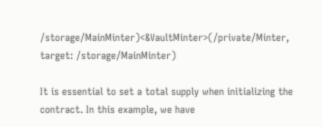/storage/MainMinter)<&VaultMinter>(/private/Minter, target: /storage/MainMinter)

It is essential to set a total supply when initializing the contract. In this example, we have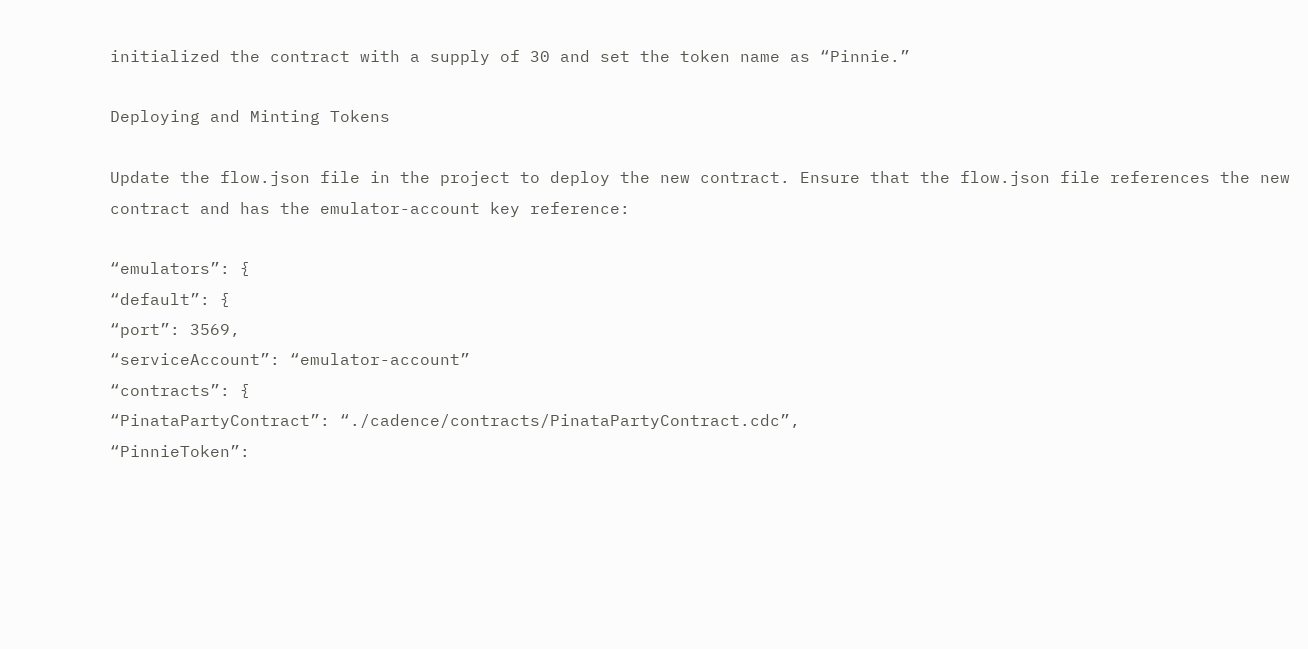initialized the contract with a supply of 30 and set the token name as “Pinnie.”

Deploying and Minting Tokens

Update the flow.json file in the project to deploy the new contract. Ensure that the flow.json file references the new contract and has the emulator-account key reference:

“emulators”: {
“default”: {
“port”: 3569,
“serviceAccount”: “emulator-account”
“contracts”: {
“PinataPartyContract”: “./cadence/contracts/PinataPartyContract.cdc”,
“PinnieToken”: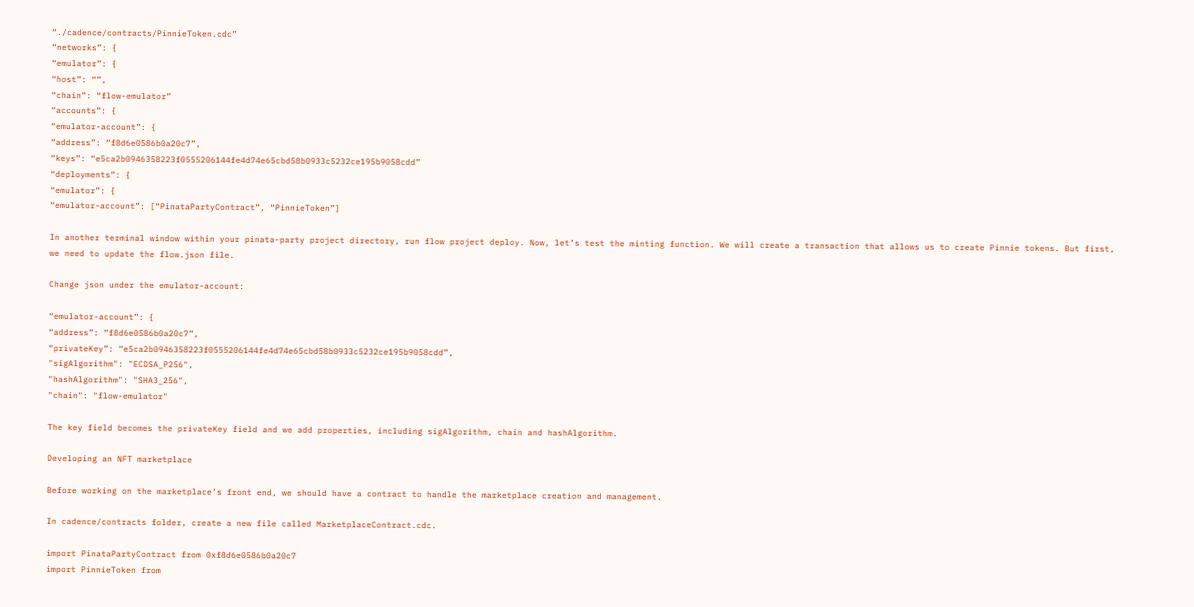“./cadence/contracts/PinnieToken.cdc”
“networks”: {
“emulator”: {
“host”: “”,
“chain”: “flow-emulator”
“accounts”: {
“emulator-account”: {
“address”: “f8d6e0586b0a20c7”,
“keys”: “e5ca2b0946358223f0555206144fe4d74e65cbd58b0933c5232ce195b9058cdd”
“deployments”: {
“emulator”: {
“emulator-account”: [“PinataPartyContract”, “PinnieToken”]

In another terminal window within your pinata-party project directory, run flow project deploy. Now, let’s test the minting function. We will create a transaction that allows us to create Pinnie tokens. But first, we need to update the flow.json file.

Change json under the emulator-account:

“emulator-account”: {
“address”: “f8d6e0586b0a20c7”,
“privateKey”: “e5ca2b0946358223f0555206144fe4d74e65cbd58b0933c5232ce195b9058cdd”,
"sigAlgorithm": "ECDSA_P256",
"hashAlgorithm": "SHA3_256",
"chain": "flow-emulator"

The key field becomes the privateKey field and we add properties, including sigAlgorithm, chain and hashAlgorithm.

Developing an NFT marketplace

Before working on the marketplace’s front end, we should have a contract to handle the marketplace creation and management.

In cadence/contracts folder, create a new file called MarketplaceContract.cdc.

import PinataPartyContract from 0xf8d6e0586b0a20c7
import PinnieToken from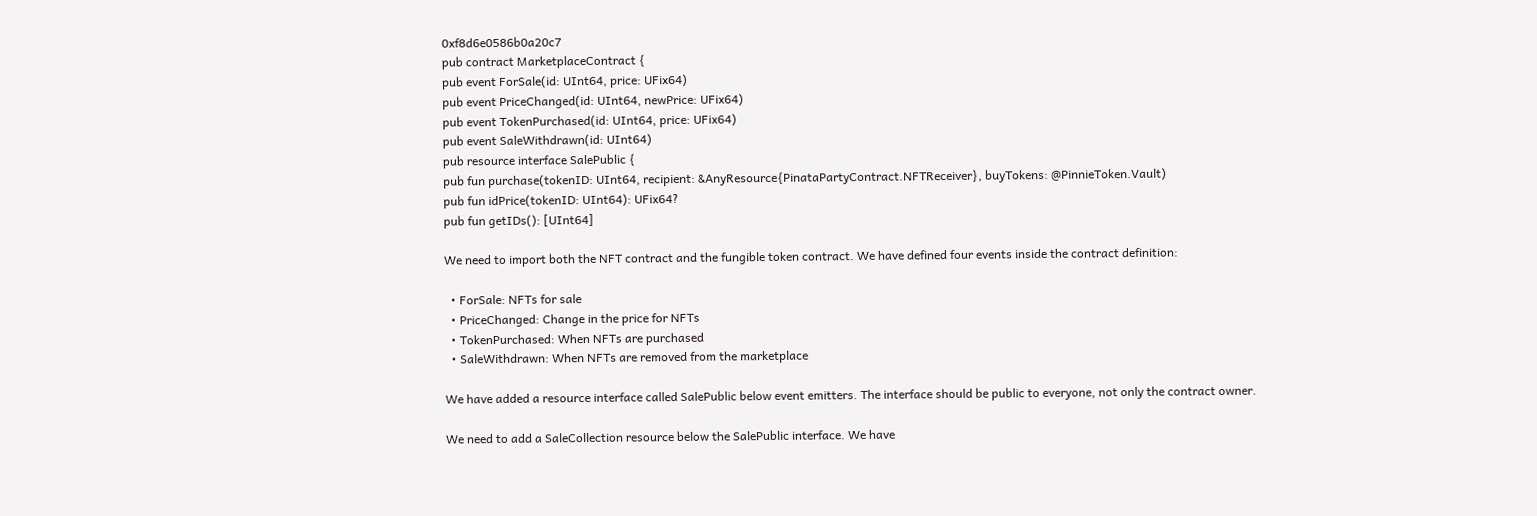0xf8d6e0586b0a20c7
pub contract MarketplaceContract {
pub event ForSale(id: UInt64, price: UFix64)
pub event PriceChanged(id: UInt64, newPrice: UFix64)
pub event TokenPurchased(id: UInt64, price: UFix64)
pub event SaleWithdrawn(id: UInt64)
pub resource interface SalePublic {
pub fun purchase(tokenID: UInt64, recipient: &AnyResource{PinataPartyContract.NFTReceiver}, buyTokens: @PinnieToken.Vault)
pub fun idPrice(tokenID: UInt64): UFix64?
pub fun getIDs(): [UInt64]

We need to import both the NFT contract and the fungible token contract. We have defined four events inside the contract definition:

  • ForSale: NFTs for sale
  • PriceChanged: Change in the price for NFTs
  • TokenPurchased: When NFTs are purchased
  • SaleWithdrawn: When NFTs are removed from the marketplace

We have added a resource interface called SalePublic below event emitters. The interface should be public to everyone, not only the contract owner.

We need to add a SaleCollection resource below the SalePublic interface. We have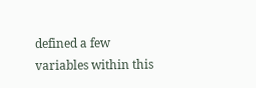defined a few variables within this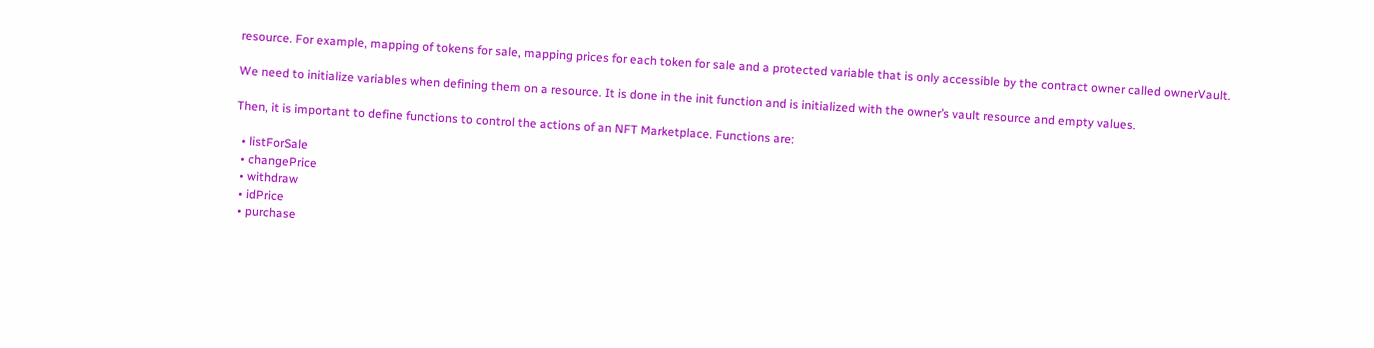resource. For example, mapping of tokens for sale, mapping prices for each token for sale and a protected variable that is only accessible by the contract owner called ownerVault.

We need to initialize variables when defining them on a resource. It is done in the init function and is initialized with the owner’s vault resource and empty values.

Then, it is important to define functions to control the actions of an NFT Marketplace. Functions are:

  • listForSale
  • changePrice
  • withdraw
  • idPrice
  • purchase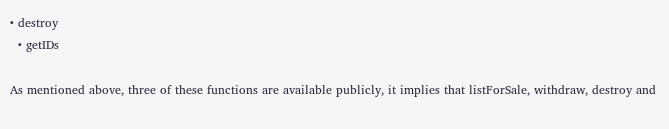• destroy
  • getIDs

As mentioned above, three of these functions are available publicly, it implies that listForSale, withdraw, destroy and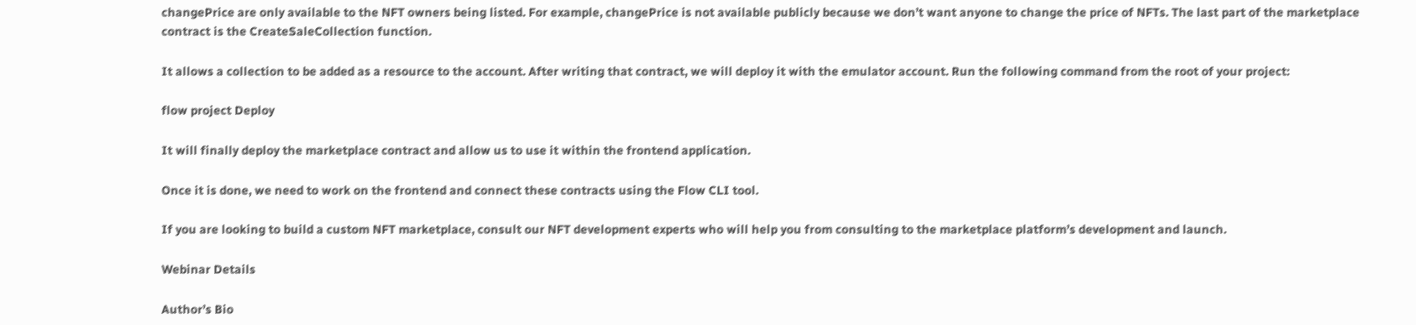changePrice are only available to the NFT owners being listed. For example, changePrice is not available publicly because we don’t want anyone to change the price of NFTs. The last part of the marketplace contract is the CreateSaleCollection function.

It allows a collection to be added as a resource to the account. After writing that contract, we will deploy it with the emulator account. Run the following command from the root of your project:

flow project Deploy

It will finally deploy the marketplace contract and allow us to use it within the frontend application.

Once it is done, we need to work on the frontend and connect these contracts using the Flow CLI tool.

If you are looking to build a custom NFT marketplace, consult our NFT development experts who will help you from consulting to the marketplace platform’s development and launch.

Webinar Details

Author’s Bio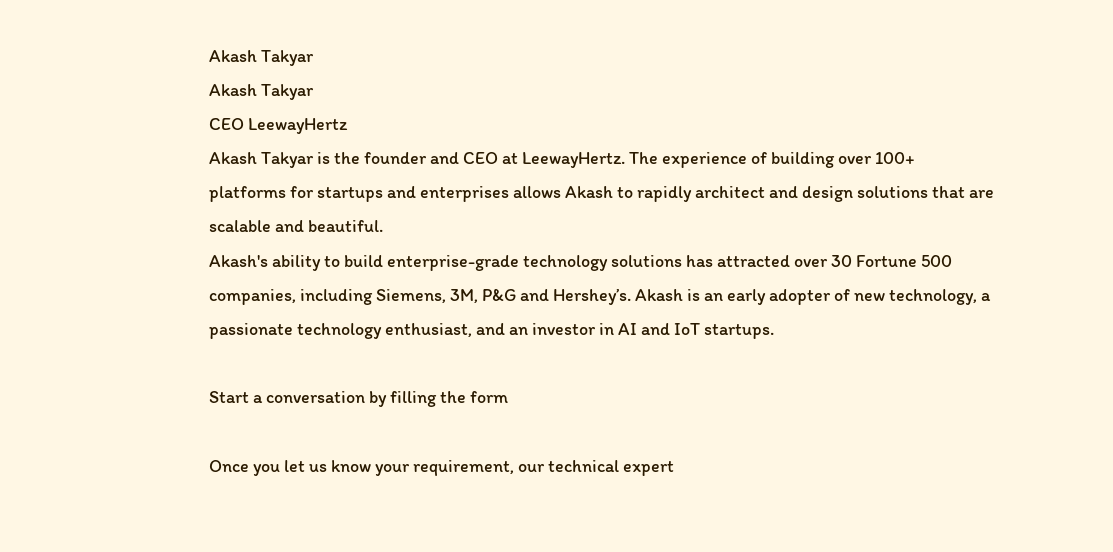Akash Takyar
Akash Takyar
CEO LeewayHertz
Akash Takyar is the founder and CEO at LeewayHertz. The experience of building over 100+ platforms for startups and enterprises allows Akash to rapidly architect and design solutions that are scalable and beautiful.
Akash's ability to build enterprise-grade technology solutions has attracted over 30 Fortune 500 companies, including Siemens, 3M, P&G and Hershey’s. Akash is an early adopter of new technology, a passionate technology enthusiast, and an investor in AI and IoT startups.

Start a conversation by filling the form

Once you let us know your requirement, our technical expert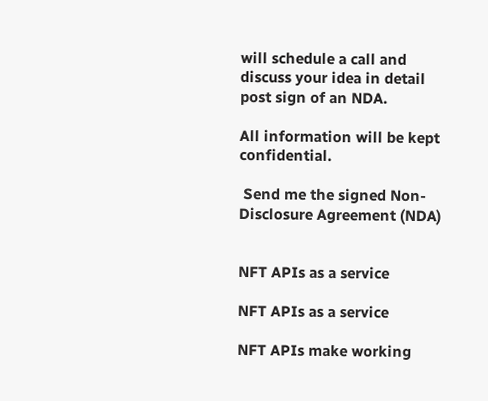will schedule a call and discuss your idea in detail post sign of an NDA.

All information will be kept confidential.

 Send me the signed Non-Disclosure Agreement (NDA)


NFT APIs as a service

NFT APIs as a service

NFT APIs make working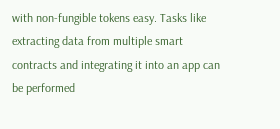with non-fungible tokens easy. Tasks like extracting data from multiple smart contracts and integrating it into an app can be performed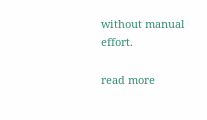without manual effort.

read more